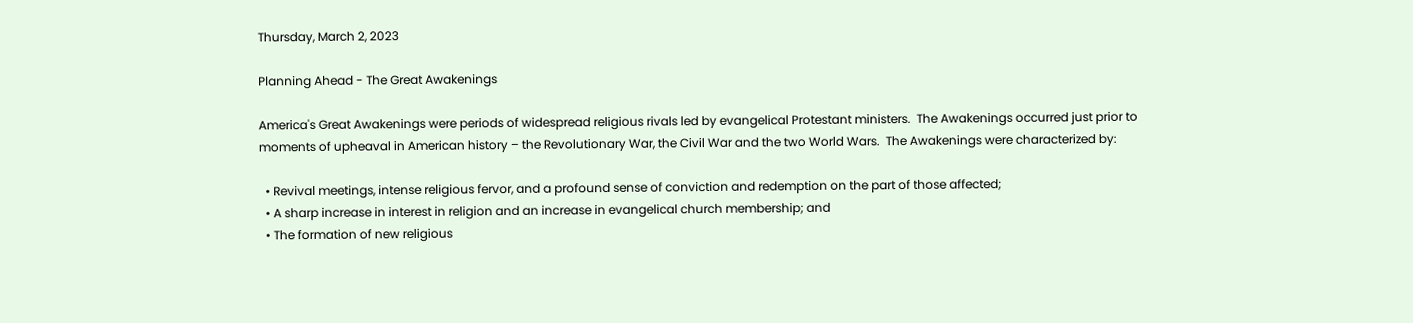Thursday, March 2, 2023

Planning Ahead - The Great Awakenings

America's Great Awakenings were periods of widespread religious rivals led by evangelical Protestant ministers.  The Awakenings occurred just prior to moments of upheaval in American history – the Revolutionary War, the Civil War and the two World Wars.  The Awakenings were characterized by:

  • Revival meetings, intense religious fervor, and a profound sense of conviction and redemption on the part of those affected;
  • A sharp increase in interest in religion and an increase in evangelical church membership; and
  • The formation of new religious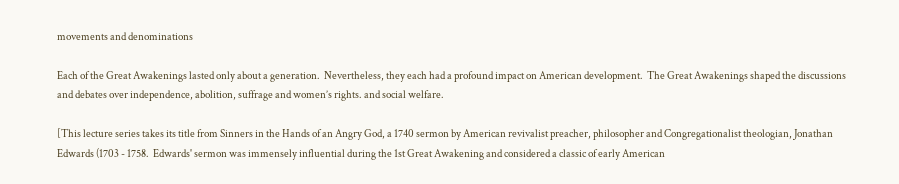movements and denominations

Each of the Great Awakenings lasted only about a generation.  Nevertheless, they each had a profound impact on American development.  The Great Awakenings shaped the discussions and debates over independence, abolition, suffrage and women’s rights. and social welfare.

[This lecture series takes its title from Sinners in the Hands of an Angry God, a 1740 sermon by American revivalist preacher, philosopher and Congregationalist theologian, Jonathan Edwards (1703 - 1758.  Edwards' sermon was immensely influential during the 1st Great Awakening and considered a classic of early American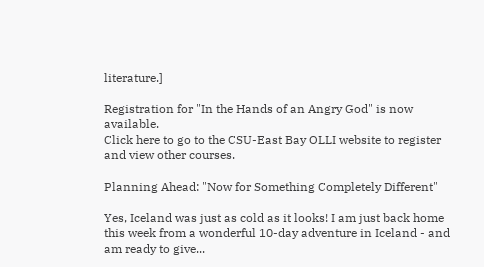literature.]

Registration for "In the Hands of an Angry God" is now available.
Click here to go to the CSU-East Bay OLLI website to register and view other courses.

Planning Ahead: "Now for Something Completely Different"

Yes, Iceland was just as cold as it looks! I am just back home this week from a wonderful 10-day adventure in Iceland - and am ready to give...